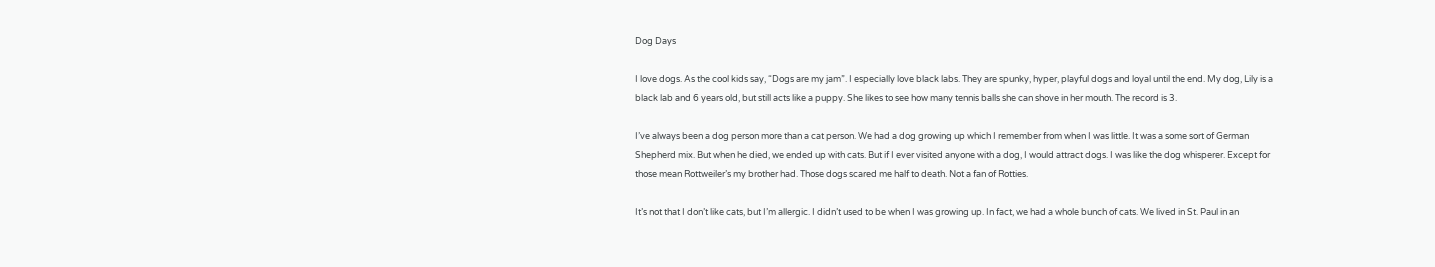Dog Days

I love dogs. As the cool kids say, “Dogs are my jam”. I especially love black labs. They are spunky, hyper, playful dogs and loyal until the end. My dog, Lily is a black lab and 6 years old, but still acts like a puppy. She likes to see how many tennis balls she can shove in her mouth. The record is 3.

I’ve always been a dog person more than a cat person. We had a dog growing up which I remember from when I was little. It was a some sort of German Shepherd mix. But when he died, we ended up with cats. But if I ever visited anyone with a dog, I would attract dogs. I was like the dog whisperer. Except for those mean Rottweiler’s my brother had. Those dogs scared me half to death. Not a fan of Rotties.

It’s not that I don’t like cats, but I’m allergic. I didn’t used to be when I was growing up. In fact, we had a whole bunch of cats. We lived in St. Paul in an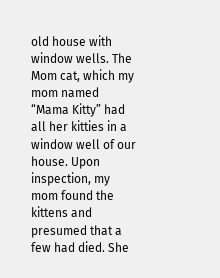old house with window wells. The Mom cat, which my mom named “Mama Kitty” had all her kitties in a window well of our house. Upon inspection, my mom found the kittens and presumed that a few had died. She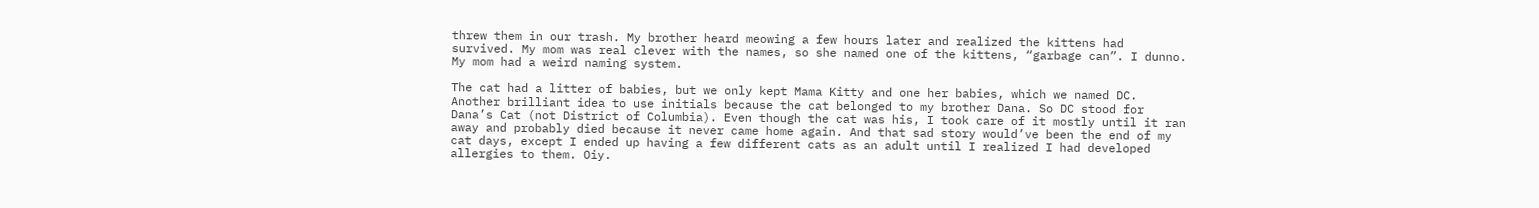threw them in our trash. My brother heard meowing a few hours later and realized the kittens had survived. My mom was real clever with the names, so she named one of the kittens, “garbage can”. I dunno. My mom had a weird naming system.

The cat had a litter of babies, but we only kept Mama Kitty and one her babies, which we named DC. Another brilliant idea to use initials because the cat belonged to my brother Dana. So DC stood for Dana’s Cat (not District of Columbia). Even though the cat was his, I took care of it mostly until it ran away and probably died because it never came home again. And that sad story would’ve been the end of my cat days, except I ended up having a few different cats as an adult until I realized I had developed allergies to them. Oiy.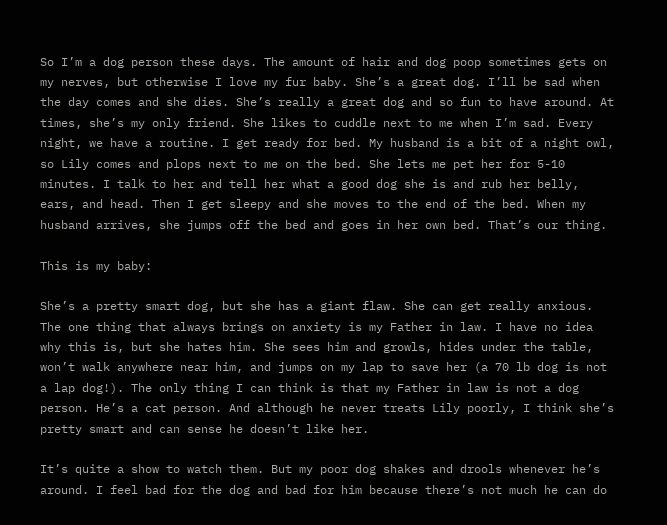So I’m a dog person these days. The amount of hair and dog poop sometimes gets on my nerves, but otherwise I love my fur baby. She’s a great dog. I’ll be sad when the day comes and she dies. She’s really a great dog and so fun to have around. At times, she’s my only friend. She likes to cuddle next to me when I’m sad. Every night, we have a routine. I get ready for bed. My husband is a bit of a night owl, so Lily comes and plops next to me on the bed. She lets me pet her for 5-10 minutes. I talk to her and tell her what a good dog she is and rub her belly, ears, and head. Then I get sleepy and she moves to the end of the bed. When my husband arrives, she jumps off the bed and goes in her own bed. That’s our thing.

This is my baby:

She’s a pretty smart dog, but she has a giant flaw. She can get really anxious. The one thing that always brings on anxiety is my Father in law. I have no idea why this is, but she hates him. She sees him and growls, hides under the table, won’t walk anywhere near him, and jumps on my lap to save her (a 70 lb dog is not a lap dog!). The only thing I can think is that my Father in law is not a dog person. He’s a cat person. And although he never treats Lily poorly, I think she’s pretty smart and can sense he doesn’t like her.

It’s quite a show to watch them. But my poor dog shakes and drools whenever he’s around. I feel bad for the dog and bad for him because there’s not much he can do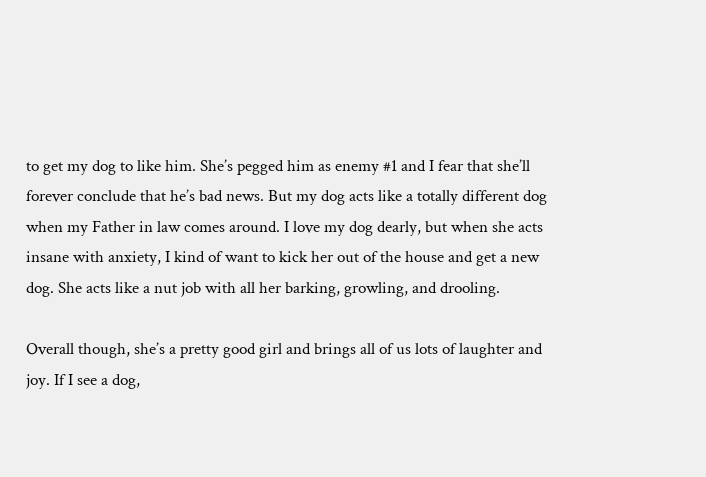to get my dog to like him. She’s pegged him as enemy #1 and I fear that she’ll forever conclude that he’s bad news. But my dog acts like a totally different dog when my Father in law comes around. I love my dog dearly, but when she acts insane with anxiety, I kind of want to kick her out of the house and get a new dog. She acts like a nut job with all her barking, growling, and drooling.

Overall though, she’s a pretty good girl and brings all of us lots of laughter and joy. If I see a dog,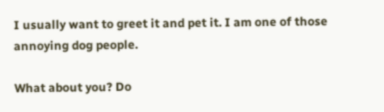I usually want to greet it and pet it. I am one of those annoying dog people.

What about you? Do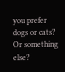you prefer dogs or cats? Or something else?